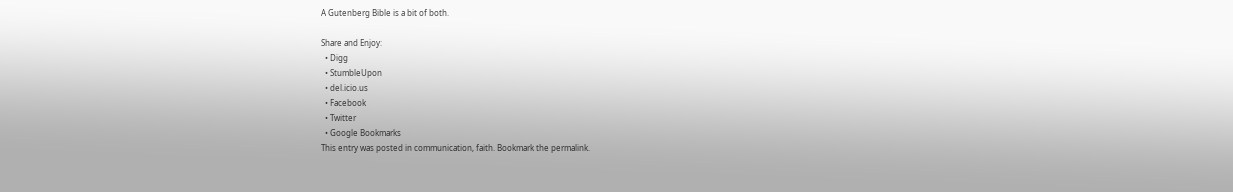A Gutenberg Bible is a bit of both.

Share and Enjoy:
  • Digg
  • StumbleUpon
  • del.icio.us
  • Facebook
  • Twitter
  • Google Bookmarks
This entry was posted in communication, faith. Bookmark the permalink.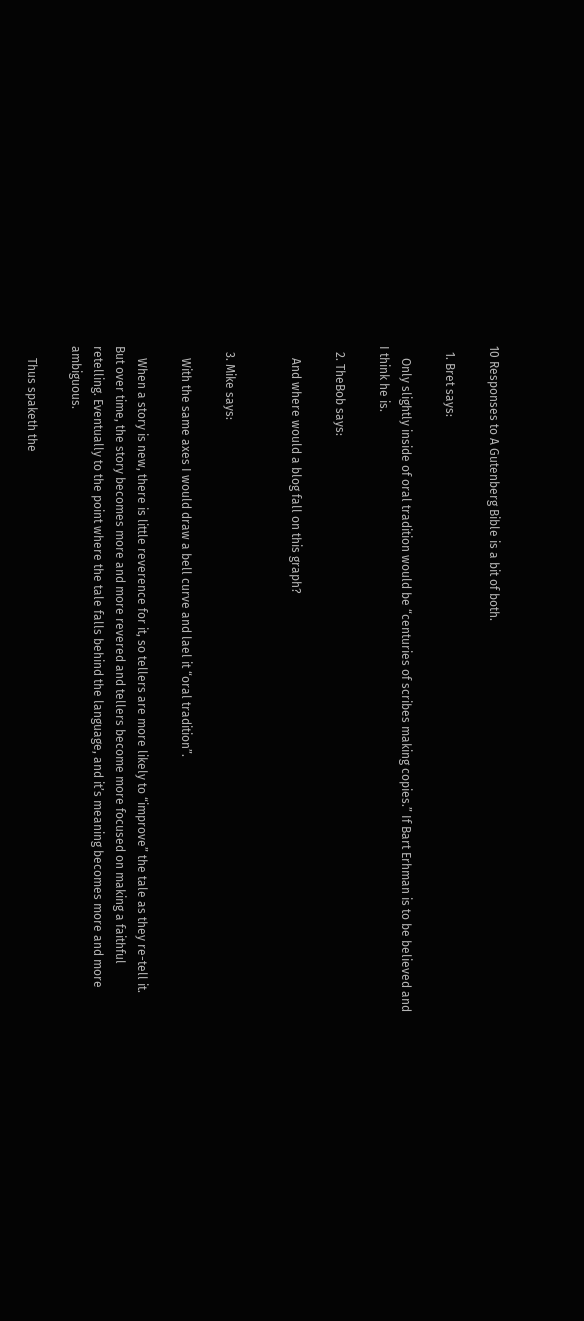10 Responses to A Gutenberg Bible is a bit of both.

  1. Bret says:

    Only slightly inside of oral tradition would be “centuries of scribes making copies.” If Bart Erhman is to be believed and I think he is.

  2. TheBob says:

    And where would a blog fall on this graph?


  3. Mike says:

    With the same axes I would draw a bell curve and lael it “oral tradition”.

    When a story is new, there is little reverence for it, so tellers are more likely to “improve” the tale as they re-tell it. But over time, the story becomes more and more revered and tellers become more focused on making a faithful retelling. Eventually to the point where the tale falls behind the language, and it’s meaning becomes more and more ambiguous.

    Thus spaketh the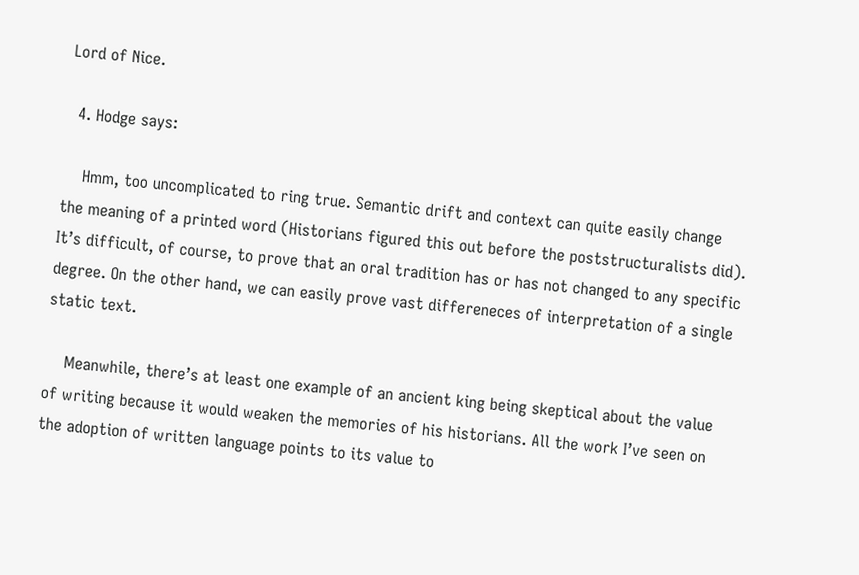Lord of Nice.

  4. Hodge says:

    Hmm, too uncomplicated to ring true. Semantic drift and context can quite easily change the meaning of a printed word (Historians figured this out before the poststructuralists did). It’s difficult, of course, to prove that an oral tradition has or has not changed to any specific degree. On the other hand, we can easily prove vast differeneces of interpretation of a single static text.

    Meanwhile, there’s at least one example of an ancient king being skeptical about the value of writing because it would weaken the memories of his historians. All the work I’ve seen on the adoption of written language points to its value to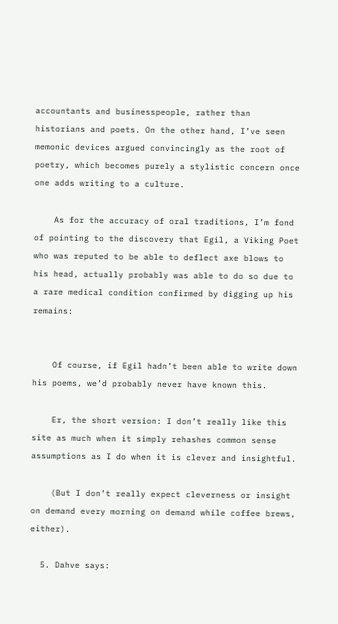accountants and businesspeople, rather than historians and poets. On the other hand, I’ve seen memonic devices argued convincingly as the root of poetry, which becomes purely a stylistic concern once one adds writing to a culture.

    As for the accuracy of oral traditions, I’m fond of pointing to the discovery that Egil, a Viking Poet who was reputed to be able to deflect axe blows to his head, actually probably was able to do so due to a rare medical condition confirmed by digging up his remains:


    Of course, if Egil hadn’t been able to write down his poems, we’d probably never have known this.

    Er, the short version: I don’t really like this site as much when it simply rehashes common sense assumptions as I do when it is clever and insightful.

    (But I don’t really expect cleverness or insight on demand every morning on demand while coffee brews, either).

  5. Dahve says: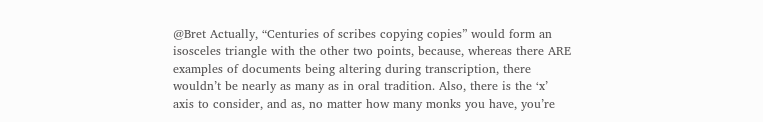@Bret Actually, “Centuries of scribes copying copies” would form an isosceles triangle with the other two points, because, whereas there ARE examples of documents being altering during transcription, there wouldn’t be nearly as many as in oral tradition. Also, there is the ‘x’ axis to consider, and as, no matter how many monks you have, you’re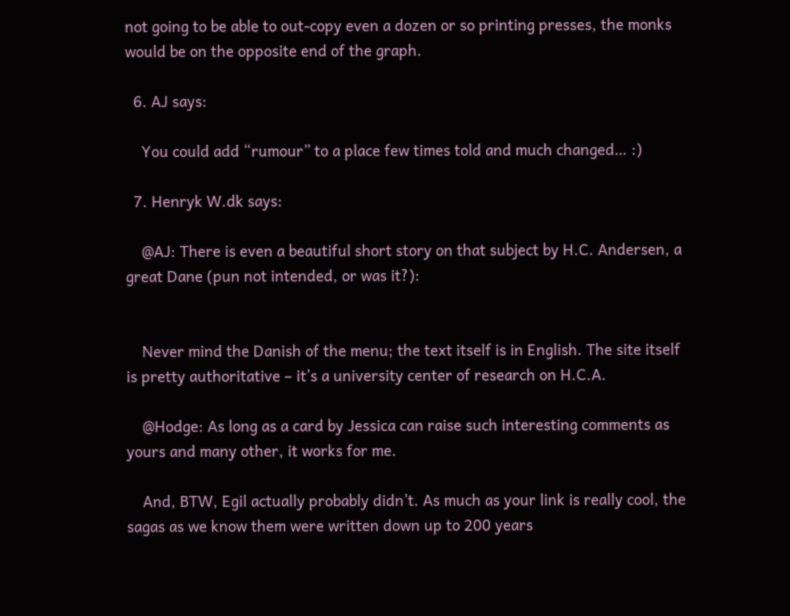not going to be able to out-copy even a dozen or so printing presses, the monks would be on the opposite end of the graph.

  6. AJ says:

    You could add “rumour” to a place few times told and much changed… :)

  7. Henryk W.dk says:

    @AJ: There is even a beautiful short story on that subject by H.C. Andersen, a great Dane (pun not intended, or was it?):


    Never mind the Danish of the menu; the text itself is in English. The site itself is pretty authoritative – it’s a university center of research on H.C.A.

    @Hodge: As long as a card by Jessica can raise such interesting comments as yours and many other, it works for me.

    And, BTW, Egil actually probably didn’t. As much as your link is really cool, the sagas as we know them were written down up to 200 years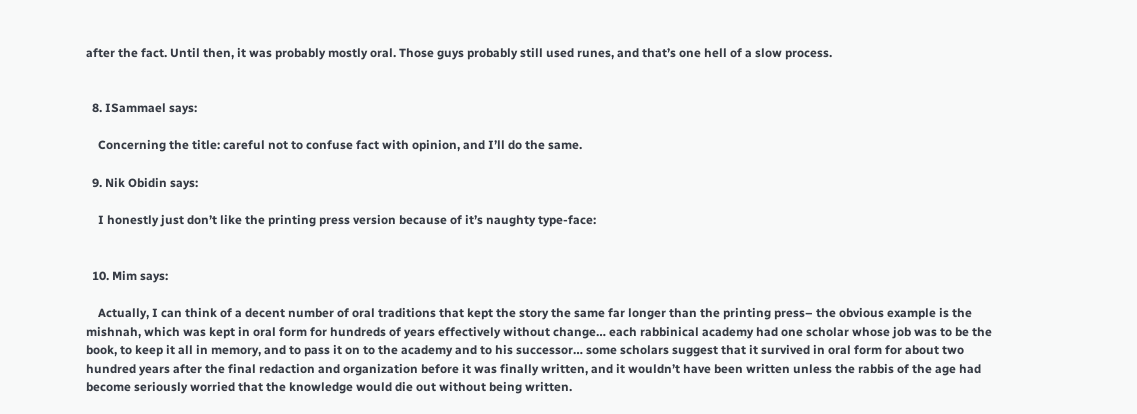after the fact. Until then, it was probably mostly oral. Those guys probably still used runes, and that’s one hell of a slow process.


  8. ISammael says:

    Concerning the title: careful not to confuse fact with opinion, and I’ll do the same.

  9. Nik Obidin says:

    I honestly just don’t like the printing press version because of it’s naughty type-face:


  10. Mim says:

    Actually, I can think of a decent number of oral traditions that kept the story the same far longer than the printing press– the obvious example is the mishnah, which was kept in oral form for hundreds of years effectively without change… each rabbinical academy had one scholar whose job was to be the book, to keep it all in memory, and to pass it on to the academy and to his successor… some scholars suggest that it survived in oral form for about two hundred years after the final redaction and organization before it was finally written, and it wouldn’t have been written unless the rabbis of the age had become seriously worried that the knowledge would die out without being written.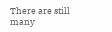There are still many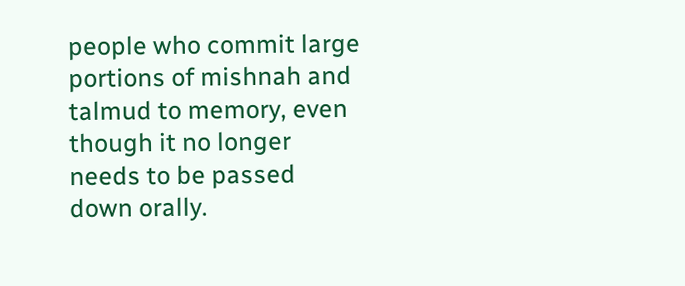people who commit large portions of mishnah and talmud to memory, even though it no longer needs to be passed down orally.